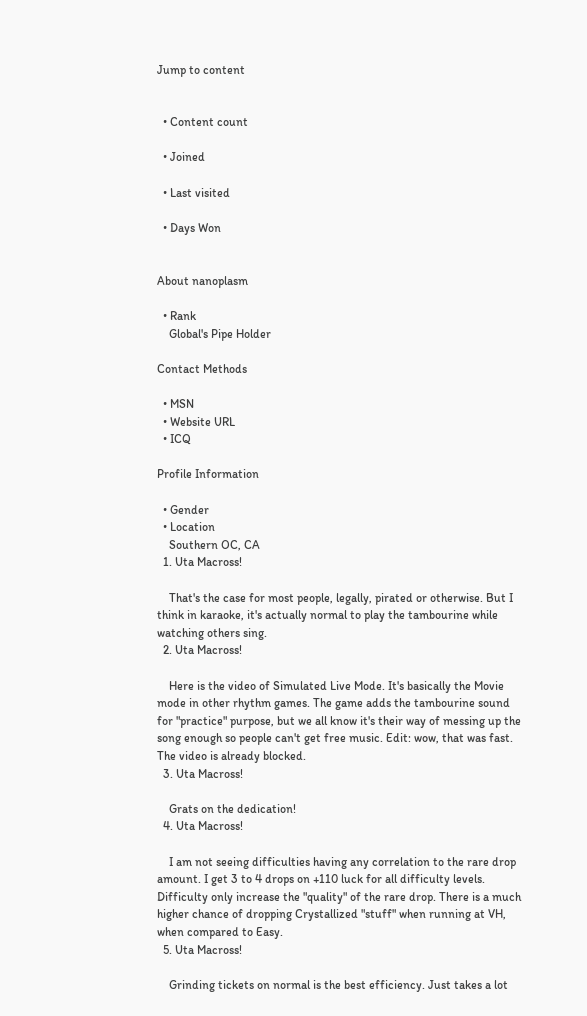Jump to content


  • Content count

  • Joined

  • Last visited

  • Days Won


About nanoplasm

  • Rank
    Global's Pipe Holder

Contact Methods

  • MSN
  • Website URL
  • ICQ

Profile Information

  • Gender
  • Location
    Southern OC, CA
  1. Uta Macross!

    That's the case for most people, legally, pirated or otherwise. But I think in karaoke, it's actually normal to play the tambourine while watching others sing.
  2. Uta Macross!

    Here is the video of Simulated Live Mode. It's basically the Movie mode in other rhythm games. The game adds the tambourine sound for "practice" purpose, but we all know it's their way of messing up the song enough so people can't get free music. Edit: wow, that was fast. The video is already blocked.
  3. Uta Macross!

    Grats on the dedication!
  4. Uta Macross!

    I am not seeing difficulties having any correlation to the rare drop amount. I get 3 to 4 drops on +110 luck for all difficulty levels. Difficulty only increase the "quality" of the rare drop. There is a much higher chance of dropping Crystallized "stuff" when running at VH, when compared to Easy.
  5. Uta Macross!

    Grinding tickets on normal is the best efficiency. Just takes a lot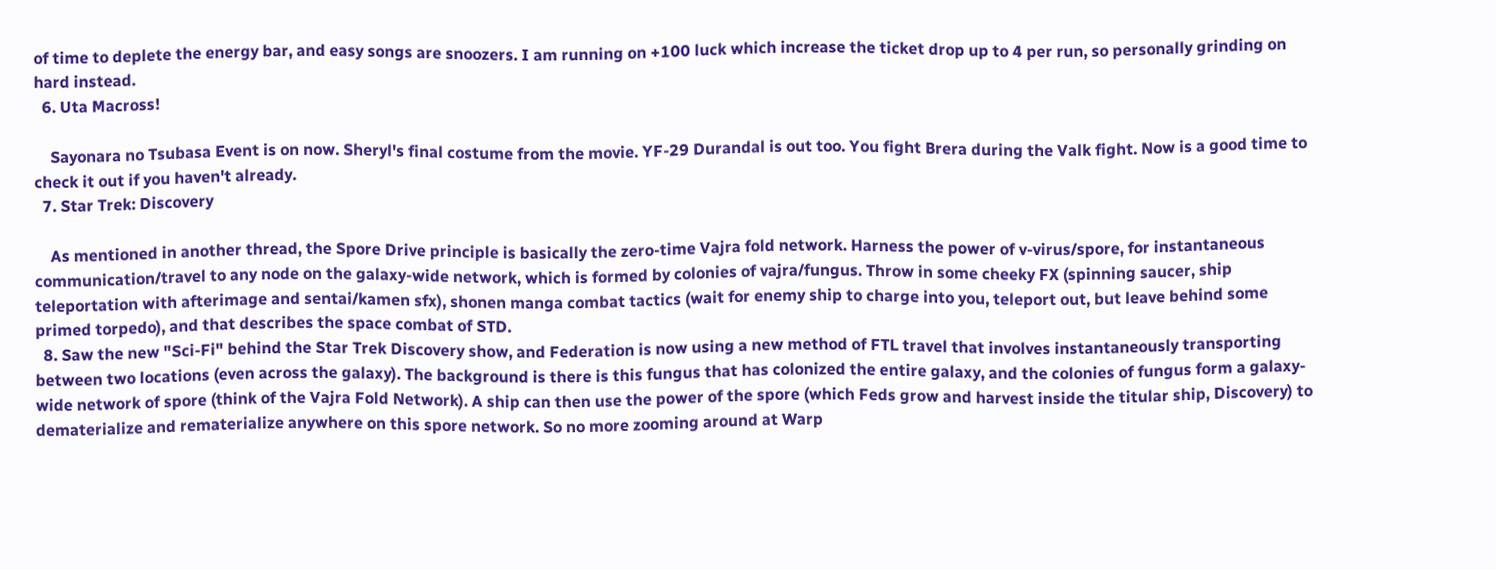of time to deplete the energy bar, and easy songs are snoozers. I am running on +100 luck which increase the ticket drop up to 4 per run, so personally grinding on hard instead.
  6. Uta Macross!

    Sayonara no Tsubasa Event is on now. Sheryl's final costume from the movie. YF-29 Durandal is out too. You fight Brera during the Valk fight. Now is a good time to check it out if you haven't already.
  7. Star Trek: Discovery

    As mentioned in another thread, the Spore Drive principle is basically the zero-time Vajra fold network. Harness the power of v-virus/spore, for instantaneous communication/travel to any node on the galaxy-wide network, which is formed by colonies of vajra/fungus. Throw in some cheeky FX (spinning saucer, ship teleportation with afterimage and sentai/kamen sfx), shonen manga combat tactics (wait for enemy ship to charge into you, teleport out, but leave behind some primed torpedo), and that describes the space combat of STD.
  8. Saw the new "Sci-Fi" behind the Star Trek Discovery show, and Federation is now using a new method of FTL travel that involves instantaneously transporting between two locations (even across the galaxy). The background is there is this fungus that has colonized the entire galaxy, and the colonies of fungus form a galaxy-wide network of spore (think of the Vajra Fold Network). A ship can then use the power of the spore (which Feds grow and harvest inside the titular ship, Discovery) to dematerialize and rematerialize anywhere on this spore network. So no more zooming around at Warp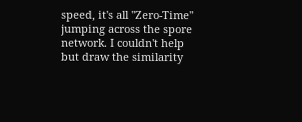speed, it's all "Zero-Time" jumping across the spore network. I couldn't help but draw the similarity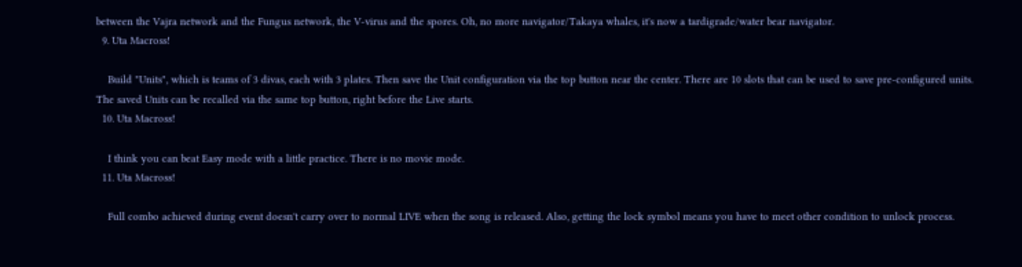between the Vajra network and the Fungus network, the V-virus and the spores. Oh, no more navigator/Takaya whales, it's now a tardigrade/water bear navigator.
  9. Uta Macross!

    Build "Units", which is teams of 3 divas, each with 3 plates. Then save the Unit configuration via the top button near the center. There are 10 slots that can be used to save pre-configured units. The saved Units can be recalled via the same top button, right before the Live starts.
  10. Uta Macross!

    I think you can beat Easy mode with a little practice. There is no movie mode.
  11. Uta Macross!

    Full combo achieved during event doesn't carry over to normal LIVE when the song is released. Also, getting the lock symbol means you have to meet other condition to unlock process.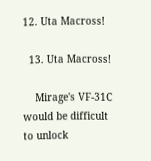12. Uta Macross!

  13. Uta Macross!

    Mirage's VF-31C would be difficult to unlock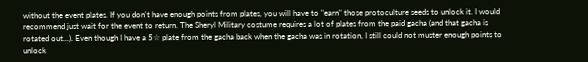without the event plates. If you don't have enough points from plates, you will have to "earn" those protoculture seeds to unlock it. I would recommend just wait for the event to return. The Sheryl Military costume requires a lot of plates from the paid gacha (and that gacha is rotated out...). Even though I have a 5☆ plate from the gacha back when the gacha was in rotation, I still could not muster enough points to unlock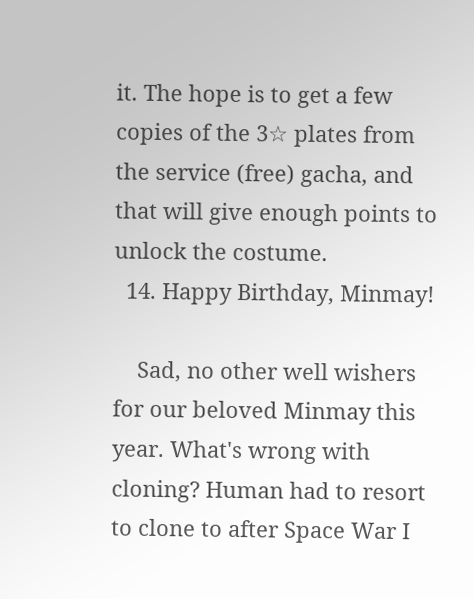it. The hope is to get a few copies of the 3☆ plates from the service (free) gacha, and that will give enough points to unlock the costume.
  14. Happy Birthday, Minmay!

    Sad, no other well wishers for our beloved Minmay this year. What's wrong with cloning? Human had to resort to clone to after Space War I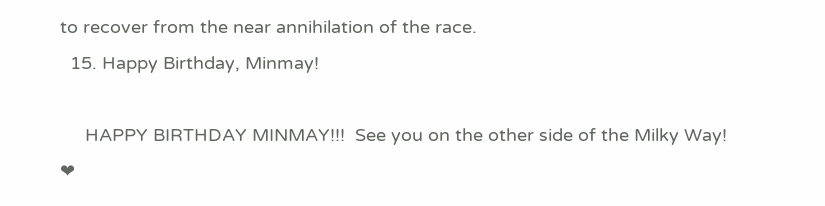to recover from the near annihilation of the race.
  15. Happy Birthday, Minmay!

     HAPPY BIRTHDAY MINMAY!!!  See you on the other side of the Milky Way! ❤